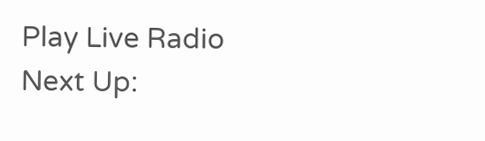Play Live Radio
Next Up: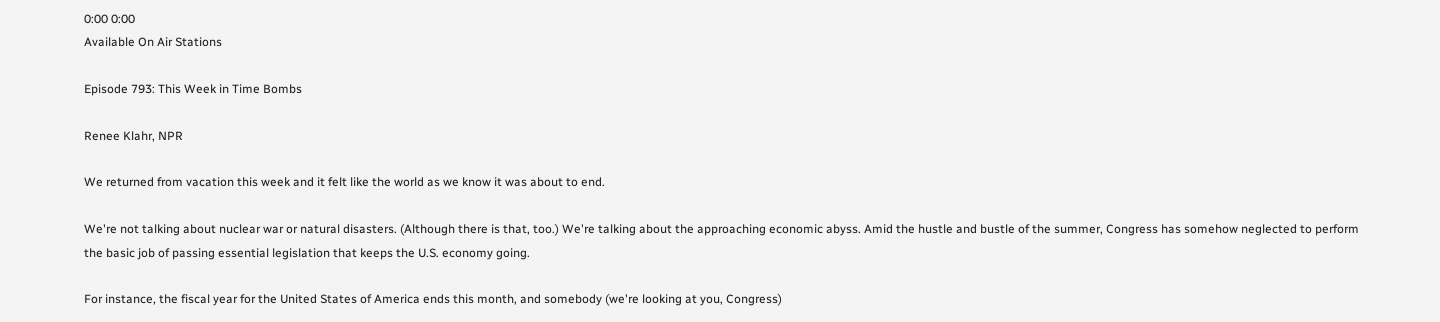0:00 0:00
Available On Air Stations

Episode 793: This Week in Time Bombs

Renee Klahr, NPR

We returned from vacation this week and it felt like the world as we know it was about to end.

We're not talking about nuclear war or natural disasters. (Although there is that, too.) We're talking about the approaching economic abyss. Amid the hustle and bustle of the summer, Congress has somehow neglected to perform the basic job of passing essential legislation that keeps the U.S. economy going.

For instance, the fiscal year for the United States of America ends this month, and somebody (we're looking at you, Congress)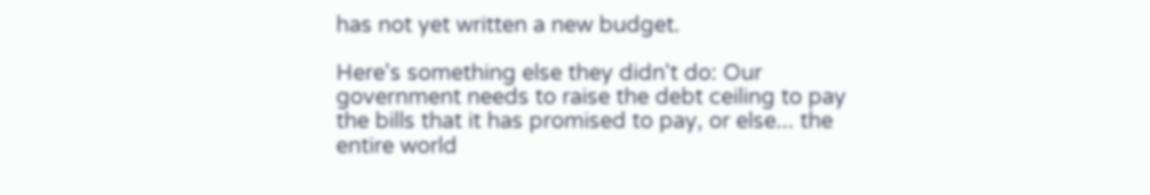has not yet written a new budget.

Here's something else they didn't do: Our government needs to raise the debt ceiling to pay the bills that it has promised to pay, or else... the entire world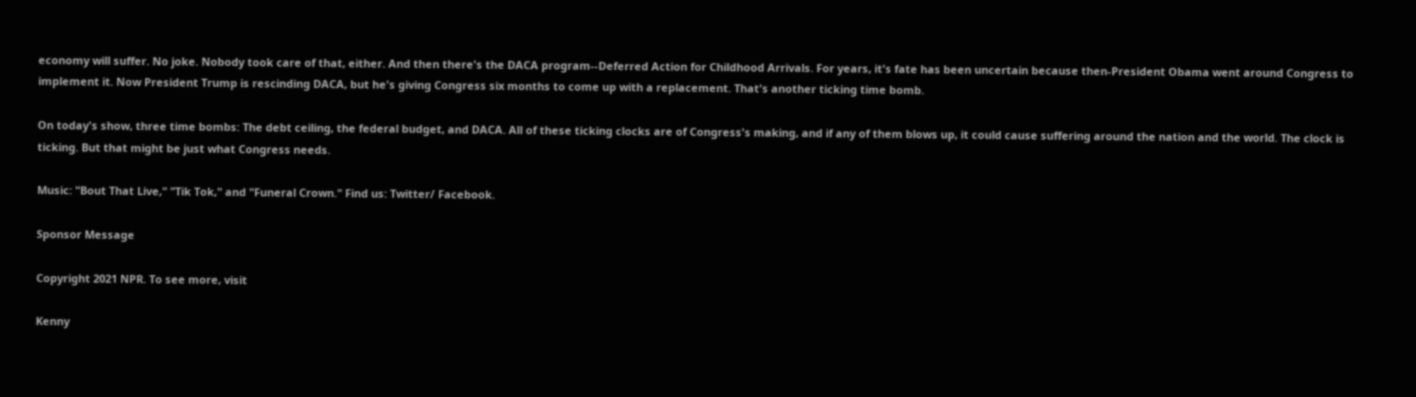economy will suffer. No joke. Nobody took care of that, either. And then there's the DACA program--Deferred Action for Childhood Arrivals. For years, it's fate has been uncertain because then-President Obama went around Congress to implement it. Now President Trump is rescinding DACA, but he's giving Congress six months to come up with a replacement. That's another ticking time bomb.

On today's show, three time bombs: The debt ceiling, the federal budget, and DACA. All of these ticking clocks are of Congress's making, and if any of them blows up, it could cause suffering around the nation and the world. The clock is ticking. But that might be just what Congress needs.

Music: "Bout That Live," "Tik Tok," and "Funeral Crown." Find us: Twitter/ Facebook.

Sponsor Message

Copyright 2021 NPR. To see more, visit

Kenny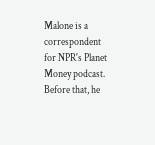Malone is a correspondent for NPR's Planet Money podcast. Before that, he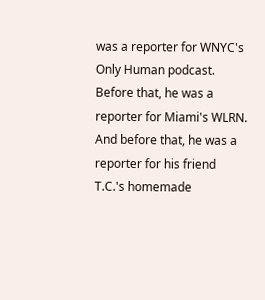was a reporter for WNYC's Only Human podcast. Before that, he was a reporter for Miami's WLRN. And before that, he was a reporter for his friend T.C.'s homemade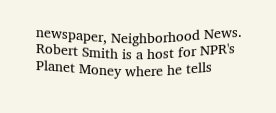newspaper, Neighborhood News.
Robert Smith is a host for NPR's Planet Money where he tells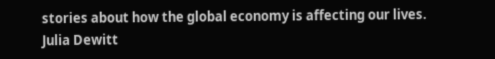stories about how the global economy is affecting our lives.
Julia Dewitt